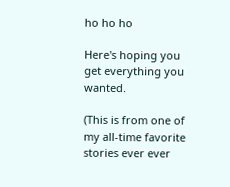ho ho ho

Here's hoping you get everything you wanted.

(This is from one of my all-time favorite stories ever ever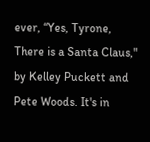ever, “Yes, Tyrone, There is a Santa Claus," by Kelley Puckett and Pete Woods. It's in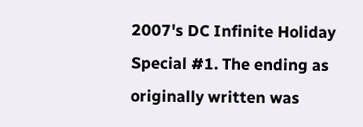2007's DC Infinite Holiday Special #1. The ending as originally written was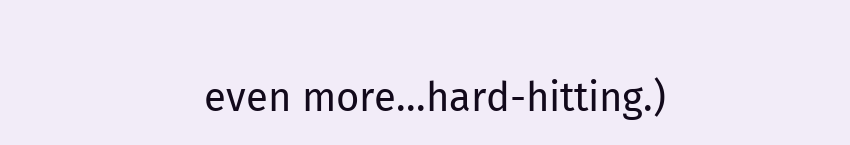even more...hard-hitting.)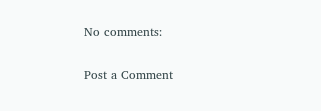No comments:

Post a Comment